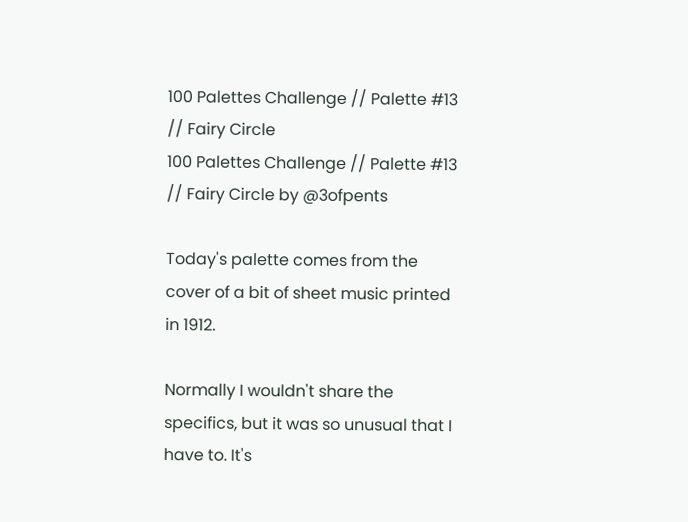100 Palettes Challenge // Palette #13 // Fairy Circle
100 Palettes Challenge // Palette #13 // Fairy Circle by @3ofpents

Today's palette comes from the cover of a bit of sheet music printed in 1912.

Normally I wouldn't share the specifics, but it was so unusual that I have to. It's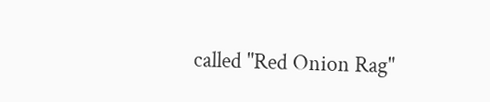called "Red Onion Rag"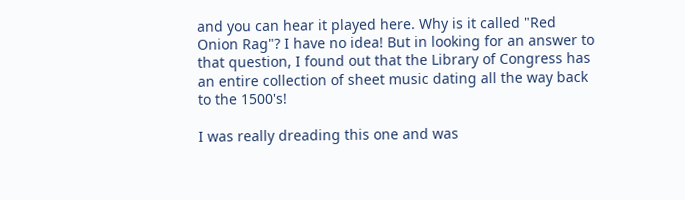and you can hear it played here. Why is it called "Red Onion Rag"? I have no idea! But in looking for an answer to that question, I found out that the Library of Congress has an entire collection of sheet music dating all the way back to the 1500's!

I was really dreading this one and was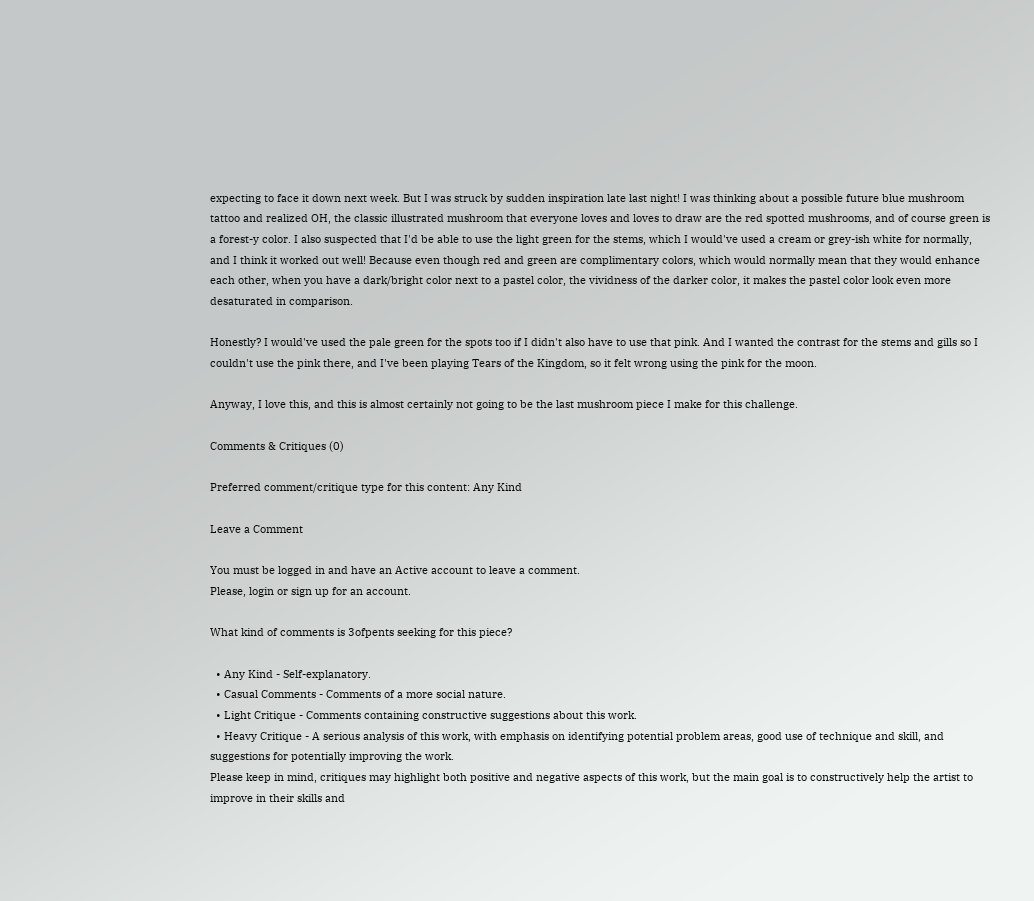expecting to face it down next week. But I was struck by sudden inspiration late last night! I was thinking about a possible future blue mushroom tattoo and realized OH, the classic illustrated mushroom that everyone loves and loves to draw are the red spotted mushrooms, and of course green is a forest-y color. I also suspected that I'd be able to use the light green for the stems, which I would've used a cream or grey-ish white for normally, and I think it worked out well! Because even though red and green are complimentary colors, which would normally mean that they would enhance each other, when you have a dark/bright color next to a pastel color, the vividness of the darker color, it makes the pastel color look even more desaturated in comparison.

Honestly? I would've used the pale green for the spots too if I didn't also have to use that pink. And I wanted the contrast for the stems and gills so I couldn't use the pink there, and I've been playing Tears of the Kingdom, so it felt wrong using the pink for the moon.

Anyway, I love this, and this is almost certainly not going to be the last mushroom piece I make for this challenge.

Comments & Critiques (0)

Preferred comment/critique type for this content: Any Kind

Leave a Comment

You must be logged in and have an Active account to leave a comment.
Please, login or sign up for an account.

What kind of comments is 3ofpents seeking for this piece?

  • Any Kind - Self-explanatory.
  • Casual Comments - Comments of a more social nature.
  • Light Critique - Comments containing constructive suggestions about this work.
  • Heavy Critique - A serious analysis of this work, with emphasis on identifying potential problem areas, good use of technique and skill, and suggestions for potentially improving the work.
Please keep in mind, critiques may highlight both positive and negative aspects of this work, but the main goal is to constructively help the artist to improve in their skills and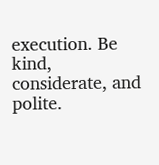execution. Be kind, considerate, and polite.